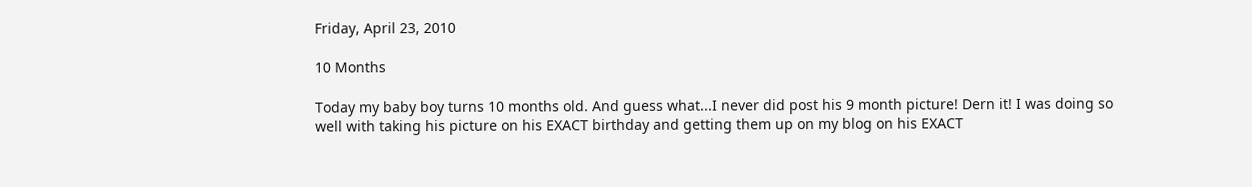Friday, April 23, 2010

10 Months

Today my baby boy turns 10 months old. And guess what...I never did post his 9 month picture! Dern it! I was doing so well with taking his picture on his EXACT birthday and getting them up on my blog on his EXACT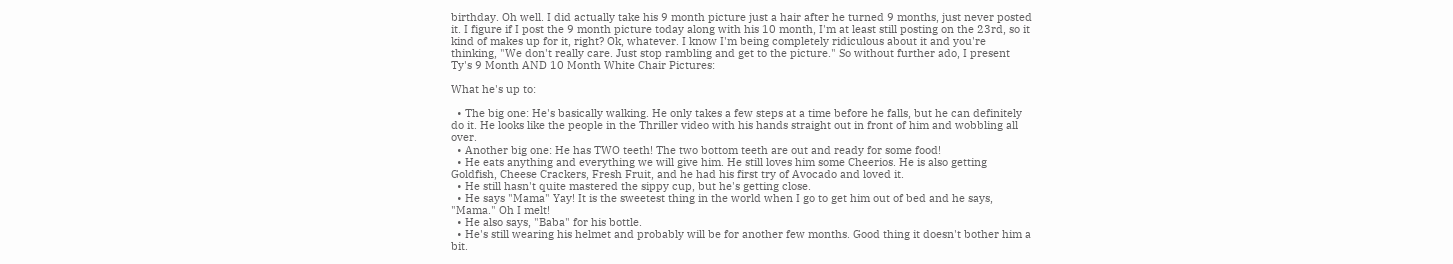birthday. Oh well. I did actually take his 9 month picture just a hair after he turned 9 months, just never posted it. I figure if I post the 9 month picture today along with his 10 month, I'm at least still posting on the 23rd, so it kind of makes up for it, right? Ok, whatever. I know I'm being completely ridiculous about it and you're thinking, "We don't really care. Just stop rambling and get to the picture." So without further ado, I present Ty's 9 Month AND 10 Month White Chair Pictures:

What he's up to:

  • The big one: He's basically walking. He only takes a few steps at a time before he falls, but he can definitely do it. He looks like the people in the Thriller video with his hands straight out in front of him and wobbling all over.
  • Another big one: He has TWO teeth! The two bottom teeth are out and ready for some food!
  • He eats anything and everything we will give him. He still loves him some Cheerios. He is also getting Goldfish, Cheese Crackers, Fresh Fruit, and he had his first try of Avocado and loved it.
  • He still hasn't quite mastered the sippy cup, but he's getting close.
  • He says "Mama" Yay! It is the sweetest thing in the world when I go to get him out of bed and he says, "Mama." Oh I melt!
  • He also says, "Baba" for his bottle.
  • He's still wearing his helmet and probably will be for another few months. Good thing it doesn't bother him a bit.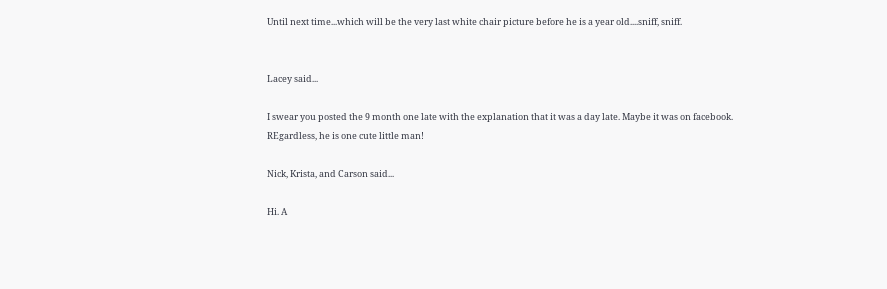Until next time...which will be the very last white chair picture before he is a year old....sniff, sniff.


Lacey said...

I swear you posted the 9 month one late with the explanation that it was a day late. Maybe it was on facebook. REgardless, he is one cute little man!

Nick, Krista, and Carson said...

Hi. A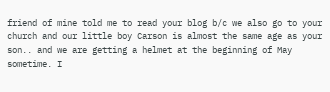friend of mine told me to read your blog b/c we also go to your church and our little boy Carson is almost the same age as your son.. and we are getting a helmet at the beginning of May sometime. I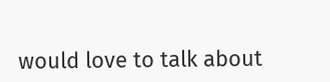would love to talk about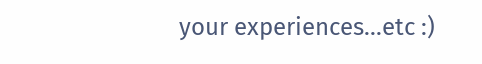your experiences...etc :)